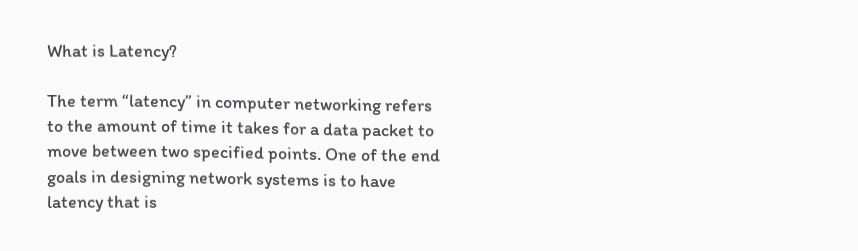What is Latency?

The term “latency” in computer networking refers to the amount of time it takes for a data packet to move between two specified points. One of the end goals in designing network systems is to have latency that is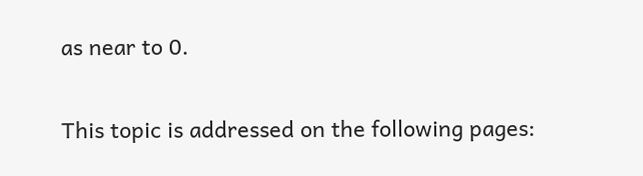as near to 0.

This topic is addressed on the following pages: